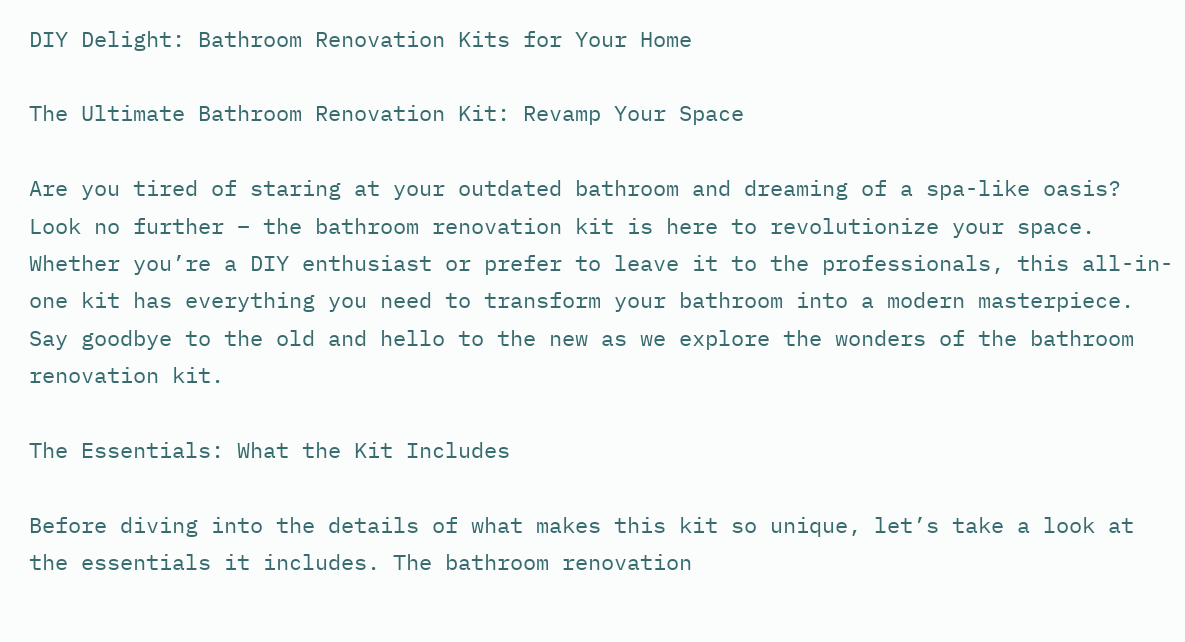DIY Delight: Bathroom Renovation Kits for Your Home

The Ultimate Bathroom Renovation Kit: Revamp Your Space

Are you tired of staring at your outdated bathroom and dreaming of a spa-like oasis? Look no further – the bathroom renovation kit is here to revolutionize your space. Whether you’re a DIY enthusiast or prefer to leave it to the professionals, this all-in-one kit has everything you need to transform your bathroom into a modern masterpiece. Say goodbye to the old and hello to the new as we explore the wonders of the bathroom renovation kit.

The Essentials: What the Kit Includes

Before diving into the details of what makes this kit so unique, let’s take a look at the essentials it includes. The bathroom renovation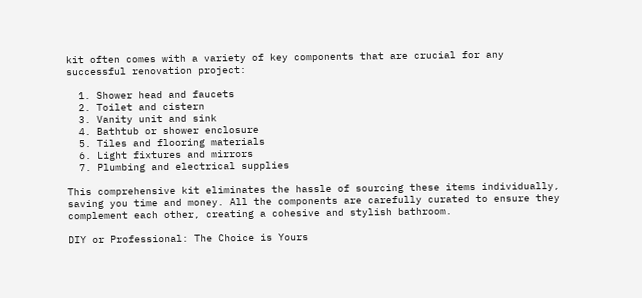kit often comes with a variety of key components that are crucial for any successful renovation project:

  1. Shower head and faucets
  2. Toilet and cistern
  3. Vanity unit and sink
  4. Bathtub or shower enclosure
  5. Tiles and flooring materials
  6. Light fixtures and mirrors
  7. Plumbing and electrical supplies

This comprehensive kit eliminates the hassle of sourcing these items individually, saving you time and money. All the components are carefully curated to ensure they complement each other, creating a cohesive and stylish bathroom.

DIY or Professional: The Choice is Yours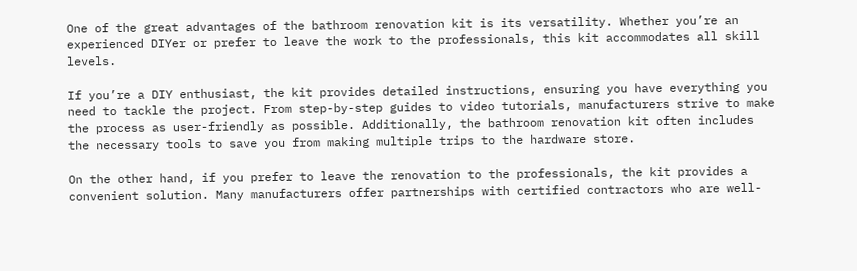One of the great advantages of the bathroom renovation kit is its versatility. Whether you’re an experienced DIYer or prefer to leave the work to the professionals, this kit accommodates all skill levels.

If you’re a DIY enthusiast, the kit provides detailed instructions, ensuring you have everything you need to tackle the project. From step-by-step guides to video tutorials, manufacturers strive to make the process as user-friendly as possible. Additionally, the bathroom renovation kit often includes the necessary tools to save you from making multiple trips to the hardware store.

On the other hand, if you prefer to leave the renovation to the professionals, the kit provides a convenient solution. Many manufacturers offer partnerships with certified contractors who are well-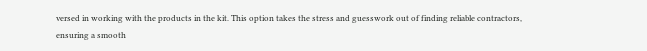versed in working with the products in the kit. This option takes the stress and guesswork out of finding reliable contractors, ensuring a smooth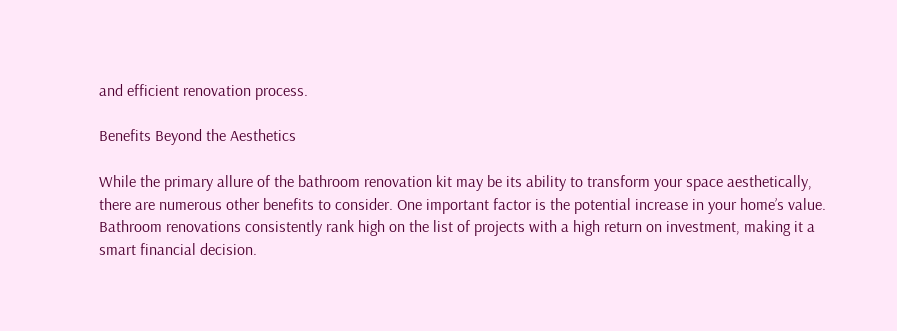and efficient renovation process.

Benefits Beyond the Aesthetics

While the primary allure of the bathroom renovation kit may be its ability to transform your space aesthetically, there are numerous other benefits to consider. One important factor is the potential increase in your home’s value. Bathroom renovations consistently rank high on the list of projects with a high return on investment, making it a smart financial decision.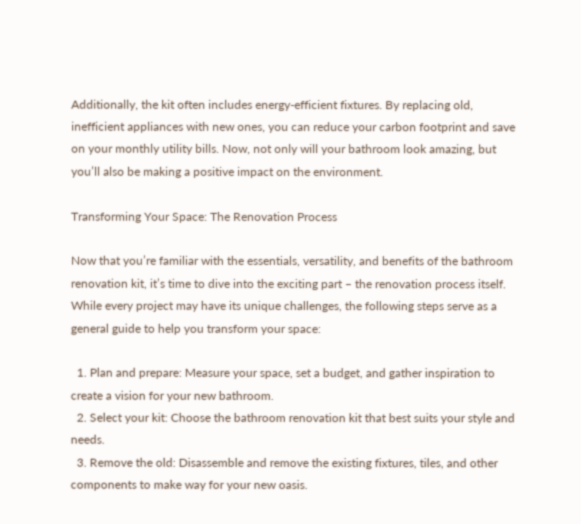Additionally, the kit often includes energy-efficient fixtures. By replacing old, inefficient appliances with new ones, you can reduce your carbon footprint and save on your monthly utility bills. Now, not only will your bathroom look amazing, but you’ll also be making a positive impact on the environment.

Transforming Your Space: The Renovation Process

Now that you’re familiar with the essentials, versatility, and benefits of the bathroom renovation kit, it’s time to dive into the exciting part – the renovation process itself. While every project may have its unique challenges, the following steps serve as a general guide to help you transform your space:

  1. Plan and prepare: Measure your space, set a budget, and gather inspiration to create a vision for your new bathroom.
  2. Select your kit: Choose the bathroom renovation kit that best suits your style and needs.
  3. Remove the old: Disassemble and remove the existing fixtures, tiles, and other components to make way for your new oasis.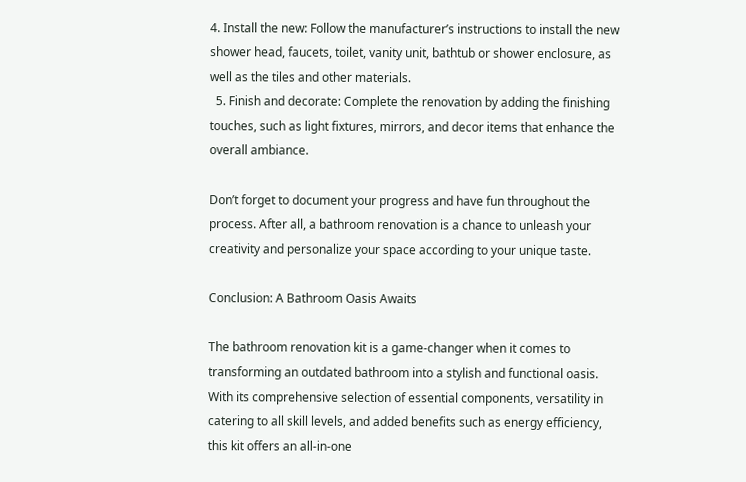4. Install the new: Follow the manufacturer’s instructions to install the new shower head, faucets, toilet, vanity unit, bathtub or shower enclosure, as well as the tiles and other materials.
  5. Finish and decorate: Complete the renovation by adding the finishing touches, such as light fixtures, mirrors, and decor items that enhance the overall ambiance.

Don’t forget to document your progress and have fun throughout the process. After all, a bathroom renovation is a chance to unleash your creativity and personalize your space according to your unique taste.

Conclusion: A Bathroom Oasis Awaits

The bathroom renovation kit is a game-changer when it comes to transforming an outdated bathroom into a stylish and functional oasis. With its comprehensive selection of essential components, versatility in catering to all skill levels, and added benefits such as energy efficiency, this kit offers an all-in-one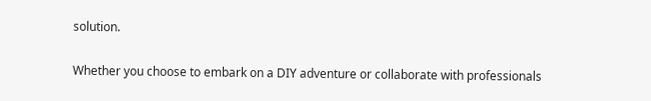solution.

Whether you choose to embark on a DIY adventure or collaborate with professionals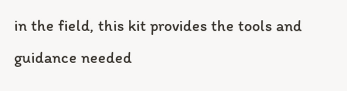in the field, this kit provides the tools and guidance needed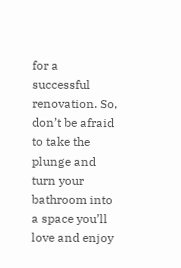for a successful renovation. So, don’t be afraid to take the plunge and turn your bathroom into a space you’ll love and enjoy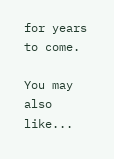for years to come.

You may also like...